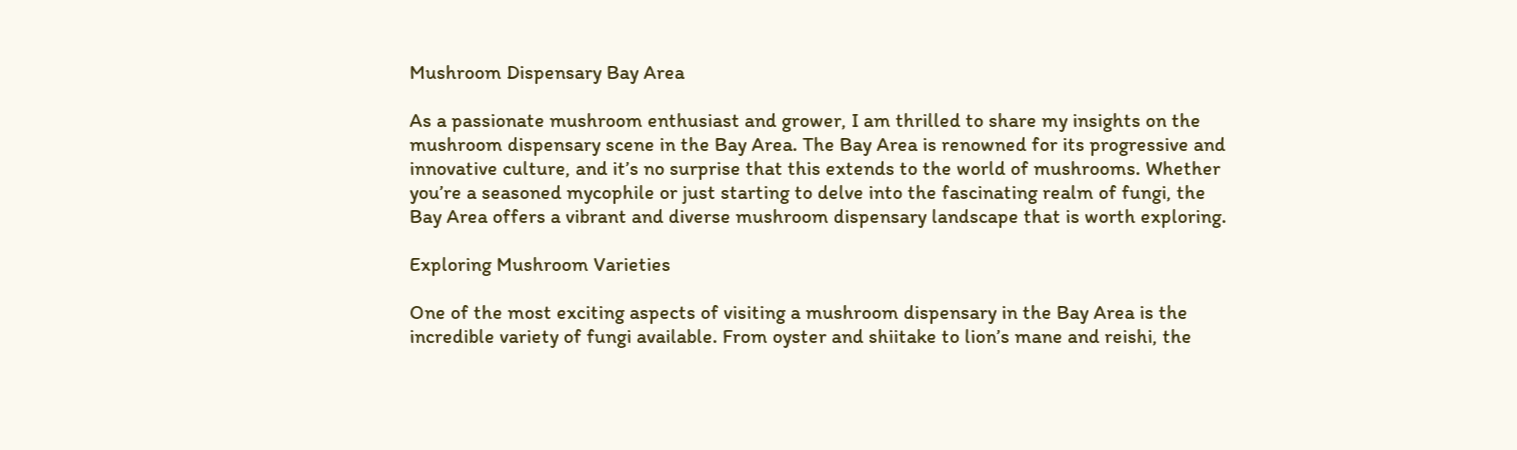Mushroom Dispensary Bay Area

As a passionate mushroom enthusiast and grower, I am thrilled to share my insights on the mushroom dispensary scene in the Bay Area. The Bay Area is renowned for its progressive and innovative culture, and it’s no surprise that this extends to the world of mushrooms. Whether you’re a seasoned mycophile or just starting to delve into the fascinating realm of fungi, the Bay Area offers a vibrant and diverse mushroom dispensary landscape that is worth exploring.

Exploring Mushroom Varieties

One of the most exciting aspects of visiting a mushroom dispensary in the Bay Area is the incredible variety of fungi available. From oyster and shiitake to lion’s mane and reishi, the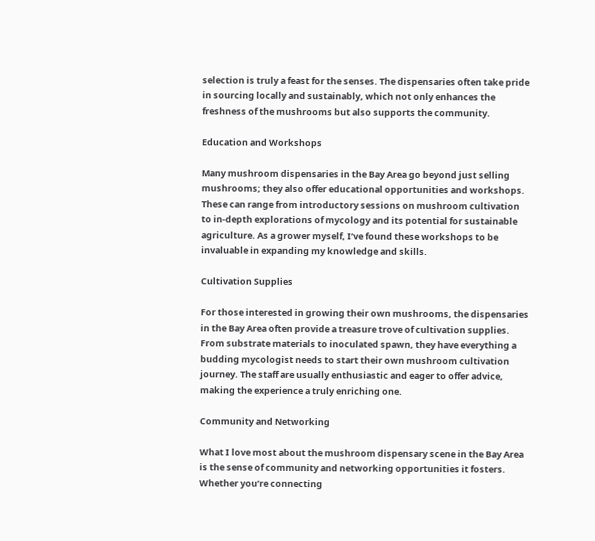selection is truly a feast for the senses. The dispensaries often take pride in sourcing locally and sustainably, which not only enhances the freshness of the mushrooms but also supports the community.

Education and Workshops

Many mushroom dispensaries in the Bay Area go beyond just selling mushrooms; they also offer educational opportunities and workshops. These can range from introductory sessions on mushroom cultivation to in-depth explorations of mycology and its potential for sustainable agriculture. As a grower myself, I’ve found these workshops to be invaluable in expanding my knowledge and skills.

Cultivation Supplies

For those interested in growing their own mushrooms, the dispensaries in the Bay Area often provide a treasure trove of cultivation supplies. From substrate materials to inoculated spawn, they have everything a budding mycologist needs to start their own mushroom cultivation journey. The staff are usually enthusiastic and eager to offer advice, making the experience a truly enriching one.

Community and Networking

What I love most about the mushroom dispensary scene in the Bay Area is the sense of community and networking opportunities it fosters. Whether you’re connecting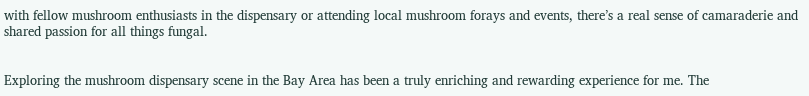with fellow mushroom enthusiasts in the dispensary or attending local mushroom forays and events, there’s a real sense of camaraderie and shared passion for all things fungal.


Exploring the mushroom dispensary scene in the Bay Area has been a truly enriching and rewarding experience for me. The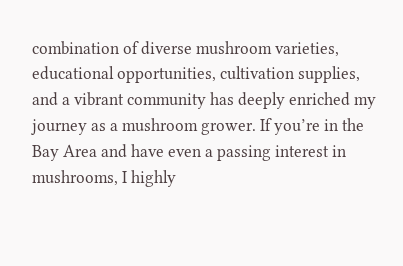combination of diverse mushroom varieties, educational opportunities, cultivation supplies, and a vibrant community has deeply enriched my journey as a mushroom grower. If you’re in the Bay Area and have even a passing interest in mushrooms, I highly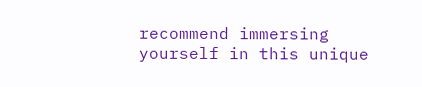recommend immersing yourself in this unique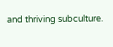and thriving subculture.